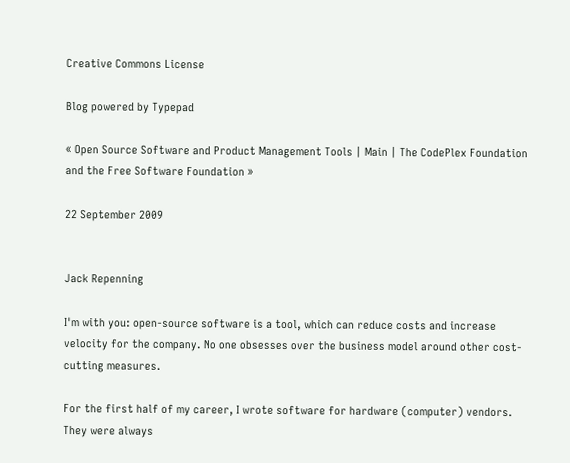Creative Commons License

Blog powered by Typepad

« Open Source Software and Product Management Tools | Main | The CodePlex Foundation and the Free Software Foundation »

22 September 2009


Jack Repenning

I'm with you: open-source software is a tool, which can reduce costs and increase velocity for the company. No one obsesses over the business model around other cost-cutting measures.

For the first half of my career, I wrote software for hardware (computer) vendors. They were always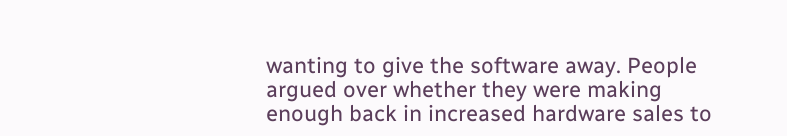wanting to give the software away. People argued over whether they were making enough back in increased hardware sales to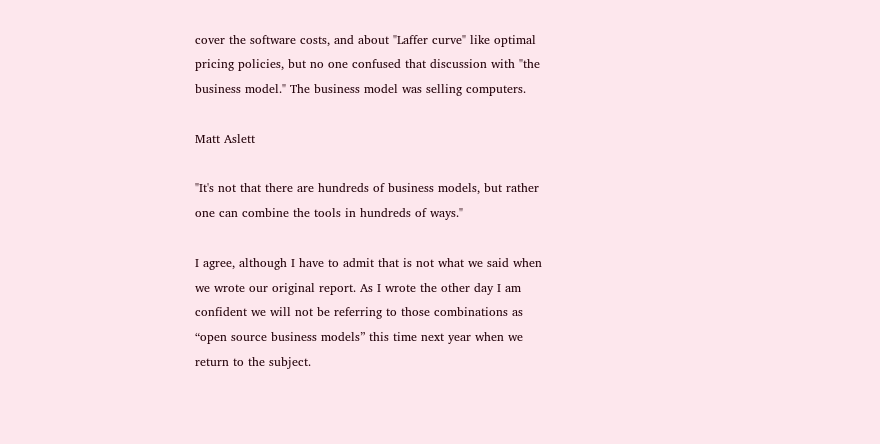cover the software costs, and about "Laffer curve" like optimal pricing policies, but no one confused that discussion with "the business model." The business model was selling computers.

Matt Aslett

"It's not that there are hundreds of business models, but rather one can combine the tools in hundreds of ways."

I agree, although I have to admit that is not what we said when we wrote our original report. As I wrote the other day I am confident we will not be referring to those combinations as “open source business models” this time next year when we return to the subject.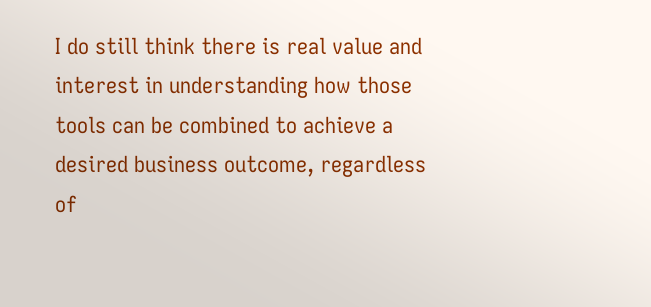I do still think there is real value and interest in understanding how those tools can be combined to achieve a desired business outcome, regardless of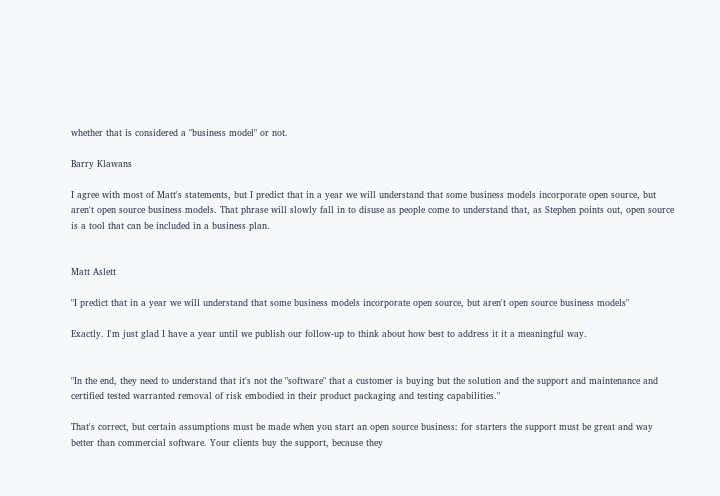whether that is considered a "business model" or not.

Barry Klawans

I agree with most of Matt's statements, but I predict that in a year we will understand that some business models incorporate open source, but aren't open source business models. That phrase will slowly fall in to disuse as people come to understand that, as Stephen points out, open source is a tool that can be included in a business plan.


Matt Aslett

"I predict that in a year we will understand that some business models incorporate open source, but aren't open source business models"

Exactly. I'm just glad I have a year until we publish our follow-up to think about how best to address it it a meaningful way.


"In the end, they need to understand that it's not the "software" that a customer is buying but the solution and the support and maintenance and certified tested warranted removal of risk embodied in their product packaging and testing capabilities."

That's correct, but certain assumptions must be made when you start an open source business: for starters the support must be great and way better than commercial software. Your clients buy the support, because they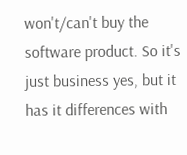won't/can't buy the software product. So it's just business yes, but it has it differences with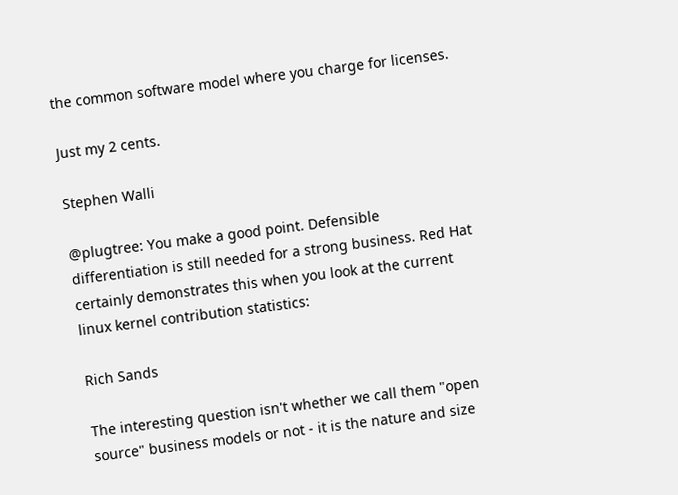the common software model where you charge for licenses.

Just my 2 cents.

Stephen Walli

@plugtree: You make a good point. Defensible differentiation is still needed for a strong business. Red Hat certainly demonstrates this when you look at the current linux kernel contribution statistics:

Rich Sands

The interesting question isn't whether we call them "open source" business models or not - it is the nature and size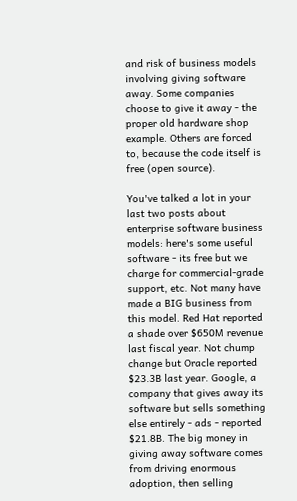and risk of business models involving giving software away. Some companies choose to give it away - the proper old hardware shop example. Others are forced to, because the code itself is free (open source).

You've talked a lot in your last two posts about enterprise software business models: here's some useful software - its free but we charge for commercial-grade support, etc. Not many have made a BIG business from this model. Red Hat reported a shade over $650M revenue last fiscal year. Not chump change but Oracle reported $23.3B last year. Google, a company that gives away its software but sells something else entirely - ads - reported $21.8B. The big money in giving away software comes from driving enormous adoption, then selling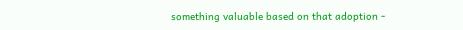something valuable based on that adoption -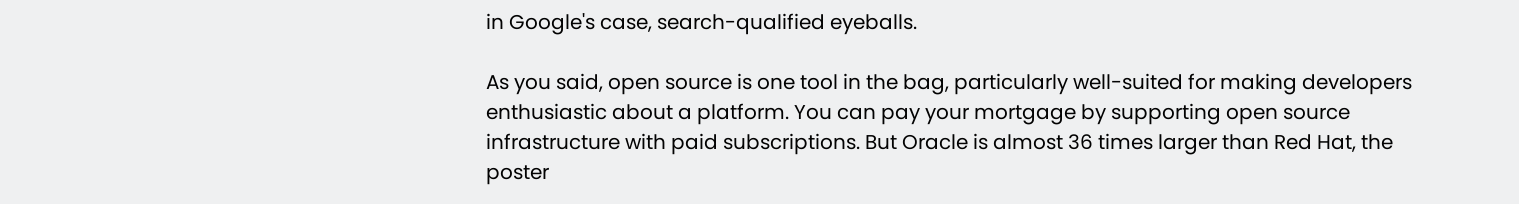in Google's case, search-qualified eyeballs.

As you said, open source is one tool in the bag, particularly well-suited for making developers enthusiastic about a platform. You can pay your mortgage by supporting open source infrastructure with paid subscriptions. But Oracle is almost 36 times larger than Red Hat, the poster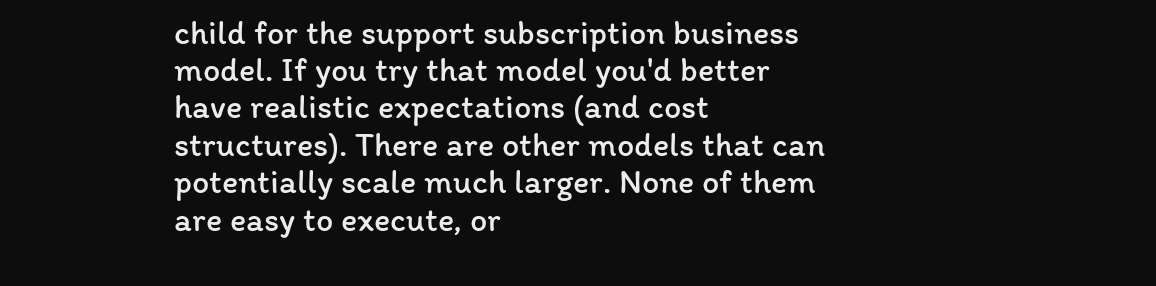child for the support subscription business model. If you try that model you'd better have realistic expectations (and cost structures). There are other models that can potentially scale much larger. None of them are easy to execute, or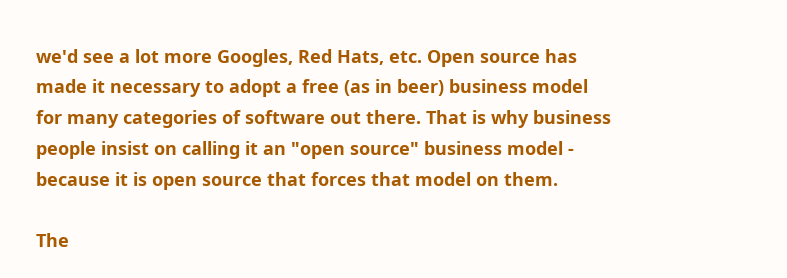we'd see a lot more Googles, Red Hats, etc. Open source has made it necessary to adopt a free (as in beer) business model for many categories of software out there. That is why business people insist on calling it an "open source" business model - because it is open source that forces that model on them.

The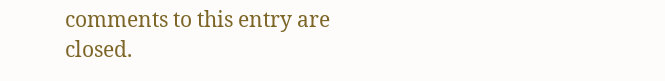comments to this entry are closed.